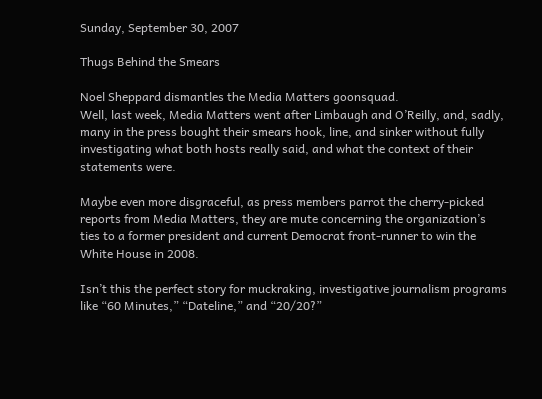Sunday, September 30, 2007

Thugs Behind the Smears

Noel Sheppard dismantles the Media Matters goonsquad.
Well, last week, Media Matters went after Limbaugh and O’Reilly, and, sadly, many in the press bought their smears hook, line, and sinker without fully investigating what both hosts really said, and what the context of their statements were.

Maybe even more disgraceful, as press members parrot the cherry-picked reports from Media Matters, they are mute concerning the organization’s ties to a former president and current Democrat front-runner to win the White House in 2008.

Isn’t this the perfect story for muckraking, investigative journalism programs like “60 Minutes,” “Dateline,” and “20/20?”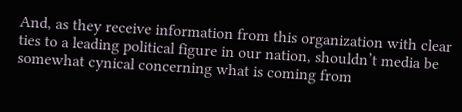And, as they receive information from this organization with clear ties to a leading political figure in our nation, shouldn’t media be somewhat cynical concerning what is coming from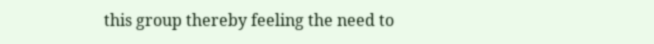this group thereby feeling the need to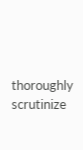thoroughly scrutinize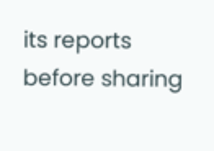its reports before sharing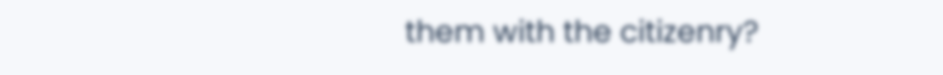them with the citizenry?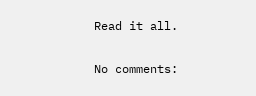Read it all.

No comments: